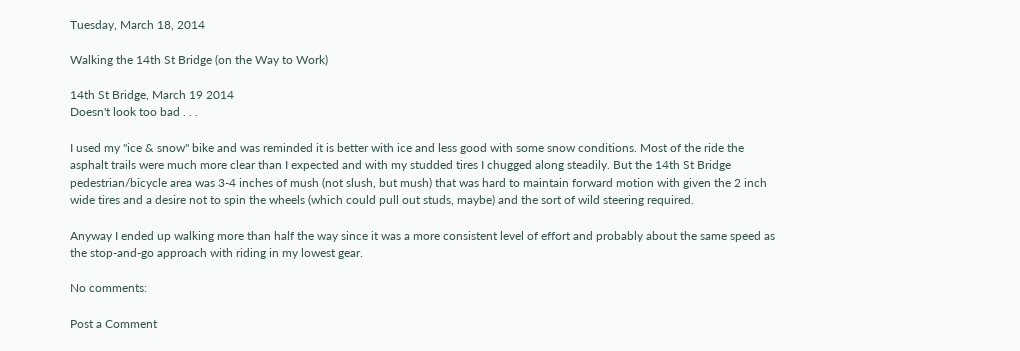Tuesday, March 18, 2014

Walking the 14th St Bridge (on the Way to Work)

14th St Bridge, March 19 2014
Doesn't look too bad . . .

I used my "ice & snow" bike and was reminded it is better with ice and less good with some snow conditions. Most of the ride the asphalt trails were much more clear than I expected and with my studded tires I chugged along steadily. But the 14th St Bridge pedestrian/bicycle area was 3-4 inches of mush (not slush, but mush) that was hard to maintain forward motion with given the 2 inch wide tires and a desire not to spin the wheels (which could pull out studs, maybe) and the sort of wild steering required.

Anyway I ended up walking more than half the way since it was a more consistent level of effort and probably about the same speed as the stop-and-go approach with riding in my lowest gear.

No comments:

Post a Comment